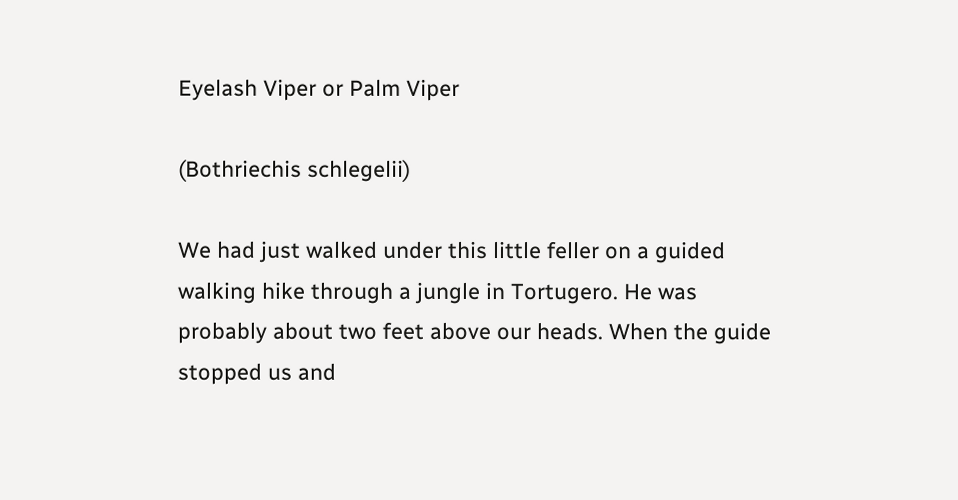Eyelash Viper or Palm Viper

(Bothriechis schlegelii)

We had just walked under this little feller on a guided walking hike through a jungle in Tortugero. He was probably about two feet above our heads. When the guide stopped us and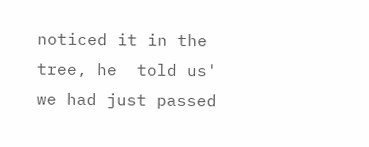noticed it in the tree, he  told us' we had just passed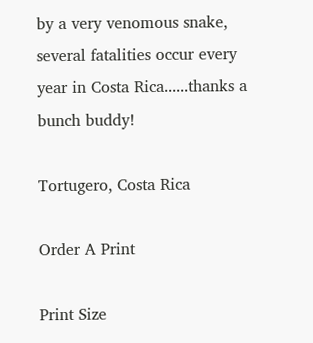by a very venomous snake, several fatalities occur every year in Costa Rica......thanks a bunch buddy!

Tortugero, Costa Rica

Order A Print

Print Size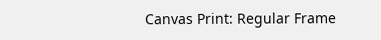Canvas Print: Regular Frame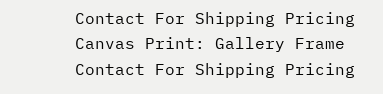Contact For Shipping Pricing
Canvas Print: Gallery Frame Contact For Shipping Pricing